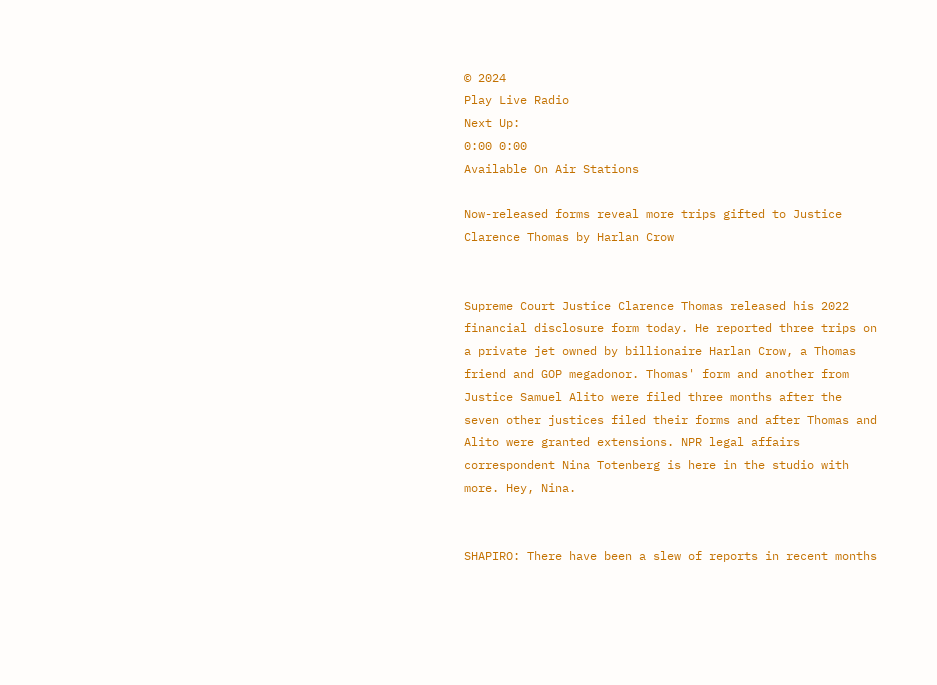© 2024
Play Live Radio
Next Up:
0:00 0:00
Available On Air Stations

Now-released forms reveal more trips gifted to Justice Clarence Thomas by Harlan Crow


Supreme Court Justice Clarence Thomas released his 2022 financial disclosure form today. He reported three trips on a private jet owned by billionaire Harlan Crow, a Thomas friend and GOP megadonor. Thomas' form and another from Justice Samuel Alito were filed three months after the seven other justices filed their forms and after Thomas and Alito were granted extensions. NPR legal affairs correspondent Nina Totenberg is here in the studio with more. Hey, Nina.


SHAPIRO: There have been a slew of reports in recent months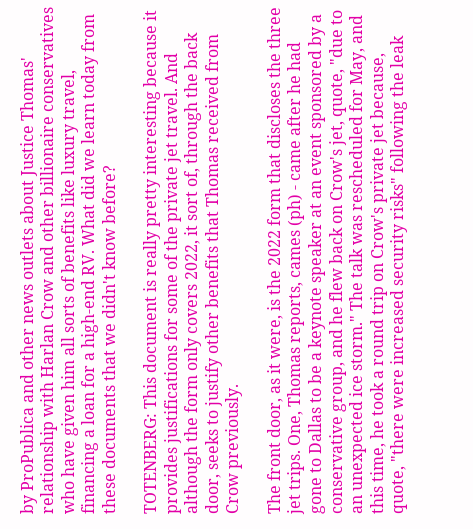by ProPublica and other news outlets about Justice Thomas' relationship with Harlan Crow and other billionaire conservatives who have given him all sorts of benefits like luxury travel, financing a loan for a high-end RV. What did we learn today from these documents that we didn't know before?

TOTENBERG: This document is really pretty interesting because it provides justifications for some of the private jet travel. And although the form only covers 2022, it sort of, through the back door, seeks to justify other benefits that Thomas received from Crow previously.

The front door, as it were, is the 2022 form that discloses the three jet trips. One, Thomas reports, cames (ph) - came after he had gone to Dallas to be a keynote speaker at an event sponsored by a conservative group, and he flew back on Crow's jet, quote, "due to an unexpected ice storm." The talk was rescheduled for May, and this time, he took a round trip on Crow's private jet because, quote, "there were increased security risks" following the leak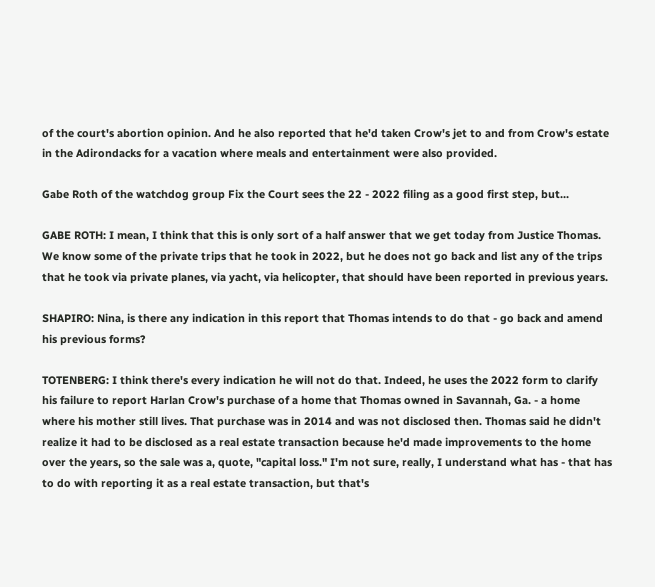of the court's abortion opinion. And he also reported that he'd taken Crow's jet to and from Crow's estate in the Adirondacks for a vacation where meals and entertainment were also provided.

Gabe Roth of the watchdog group Fix the Court sees the 22 - 2022 filing as a good first step, but...

GABE ROTH: I mean, I think that this is only sort of a half answer that we get today from Justice Thomas. We know some of the private trips that he took in 2022, but he does not go back and list any of the trips that he took via private planes, via yacht, via helicopter, that should have been reported in previous years.

SHAPIRO: Nina, is there any indication in this report that Thomas intends to do that - go back and amend his previous forms?

TOTENBERG: I think there's every indication he will not do that. Indeed, he uses the 2022 form to clarify his failure to report Harlan Crow's purchase of a home that Thomas owned in Savannah, Ga. - a home where his mother still lives. That purchase was in 2014 and was not disclosed then. Thomas said he didn't realize it had to be disclosed as a real estate transaction because he'd made improvements to the home over the years, so the sale was a, quote, "capital loss." I'm not sure, really, I understand what has - that has to do with reporting it as a real estate transaction, but that's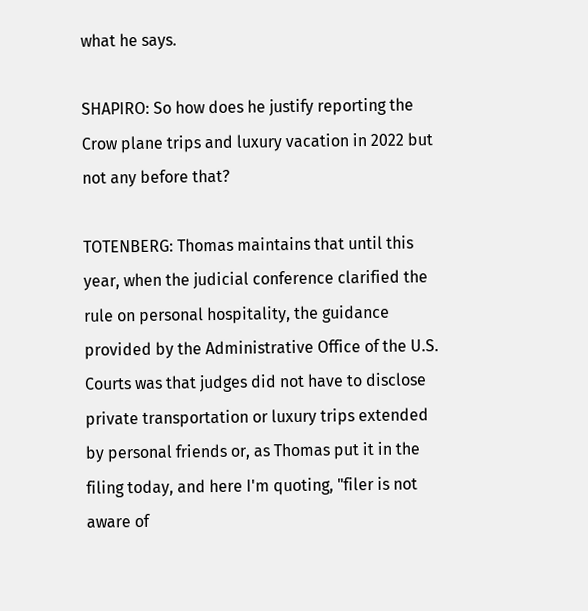what he says.

SHAPIRO: So how does he justify reporting the Crow plane trips and luxury vacation in 2022 but not any before that?

TOTENBERG: Thomas maintains that until this year, when the judicial conference clarified the rule on personal hospitality, the guidance provided by the Administrative Office of the U.S. Courts was that judges did not have to disclose private transportation or luxury trips extended by personal friends or, as Thomas put it in the filing today, and here I'm quoting, "filer is not aware of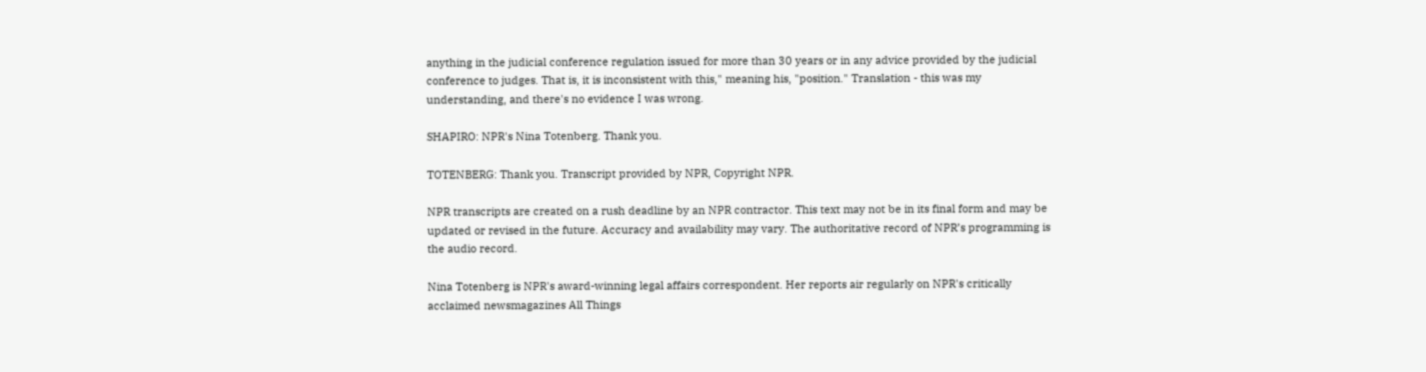anything in the judicial conference regulation issued for more than 30 years or in any advice provided by the judicial conference to judges. That is, it is inconsistent with this," meaning his, "position." Translation - this was my understanding, and there's no evidence I was wrong.

SHAPIRO: NPR's Nina Totenberg. Thank you.

TOTENBERG: Thank you. Transcript provided by NPR, Copyright NPR.

NPR transcripts are created on a rush deadline by an NPR contractor. This text may not be in its final form and may be updated or revised in the future. Accuracy and availability may vary. The authoritative record of NPR’s programming is the audio record.

Nina Totenberg is NPR's award-winning legal affairs correspondent. Her reports air regularly on NPR's critically acclaimed newsmagazines All Things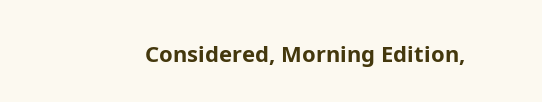Considered, Morning Edition,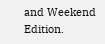and Weekend Edition.